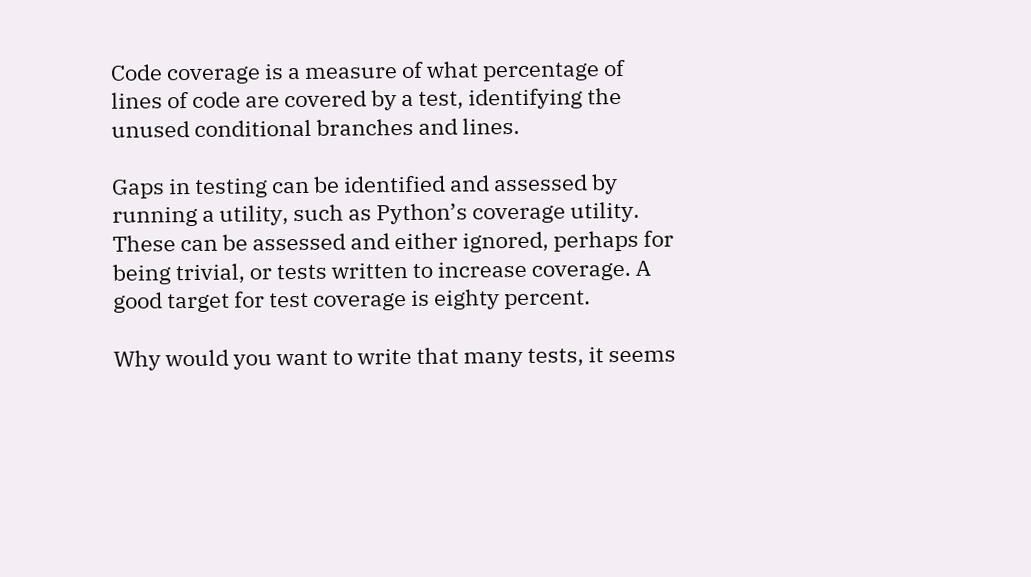Code coverage is a measure of what percentage of lines of code are covered by a test, identifying the unused conditional branches and lines.

Gaps in testing can be identified and assessed by running a utility, such as Python’s coverage utility. These can be assessed and either ignored, perhaps for being trivial, or tests written to increase coverage. A good target for test coverage is eighty percent.

Why would you want to write that many tests, it seems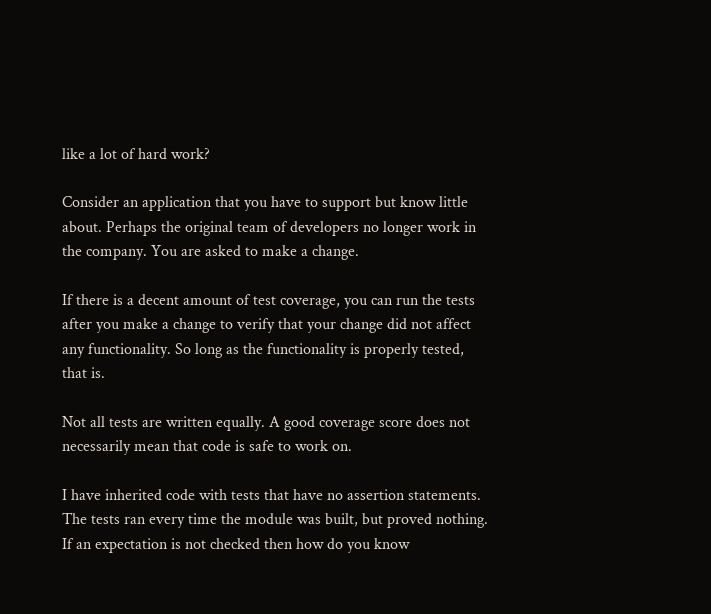like a lot of hard work?

Consider an application that you have to support but know little about. Perhaps the original team of developers no longer work in the company. You are asked to make a change.

If there is a decent amount of test coverage, you can run the tests after you make a change to verify that your change did not affect any functionality. So long as the functionality is properly tested, that is.

Not all tests are written equally. A good coverage score does not necessarily mean that code is safe to work on.

I have inherited code with tests that have no assertion statements. The tests ran every time the module was built, but proved nothing. If an expectation is not checked then how do you know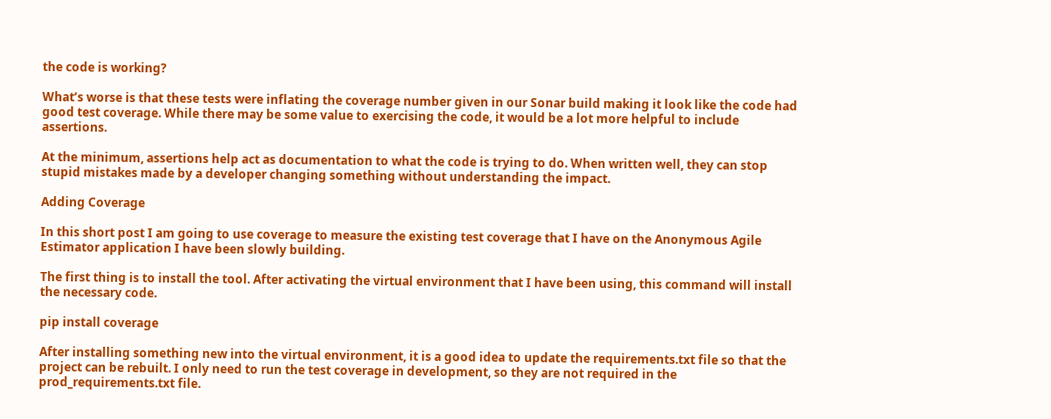the code is working?

What’s worse is that these tests were inflating the coverage number given in our Sonar build making it look like the code had good test coverage. While there may be some value to exercising the code, it would be a lot more helpful to include assertions.

At the minimum, assertions help act as documentation to what the code is trying to do. When written well, they can stop stupid mistakes made by a developer changing something without understanding the impact.

Adding Coverage

In this short post I am going to use coverage to measure the existing test coverage that I have on the Anonymous Agile Estimator application I have been slowly building.

The first thing is to install the tool. After activating the virtual environment that I have been using, this command will install the necessary code.

pip install coverage

After installing something new into the virtual environment, it is a good idea to update the requirements.txt file so that the project can be rebuilt. I only need to run the test coverage in development, so they are not required in the prod_requirements.txt file.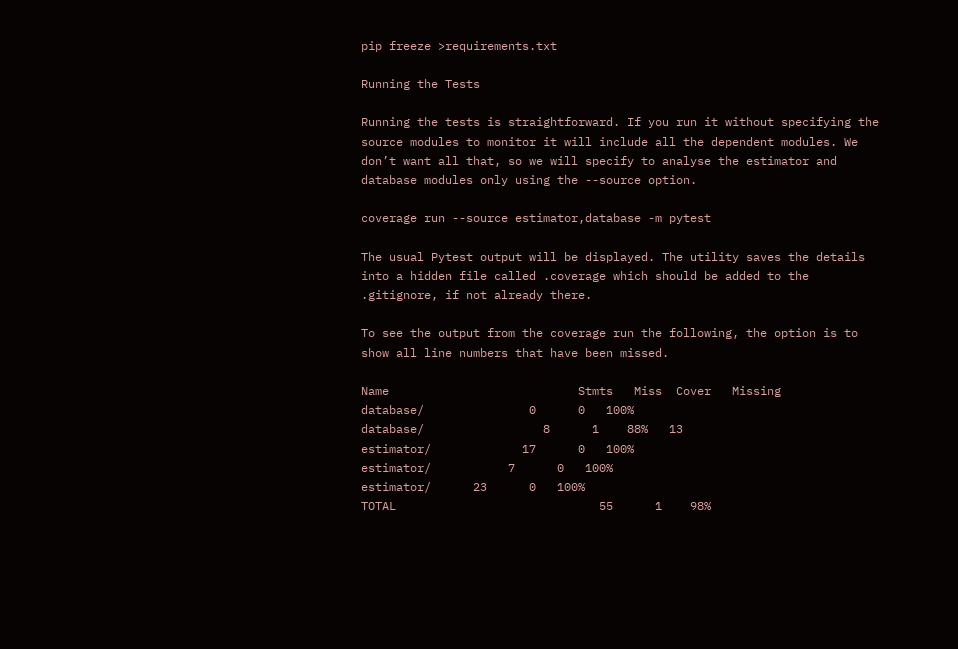pip freeze >requirements.txt

Running the Tests

Running the tests is straightforward. If you run it without specifying the source modules to monitor it will include all the dependent modules. We don’t want all that, so we will specify to analyse the estimator and database modules only using the --source option.

coverage run --source estimator,database -m pytest

The usual Pytest output will be displayed. The utility saves the details into a hidden file called .coverage which should be added to the .gitignore, if not already there.

To see the output from the coverage run the following, the option is to show all line numbers that have been missed.

Name                           Stmts   Miss  Cover   Missing
database/               0      0   100%
database/                 8      1    88%   13
estimator/             17      0   100%
estimator/           7      0   100%
estimator/      23      0   100%
TOTAL                             55      1    98%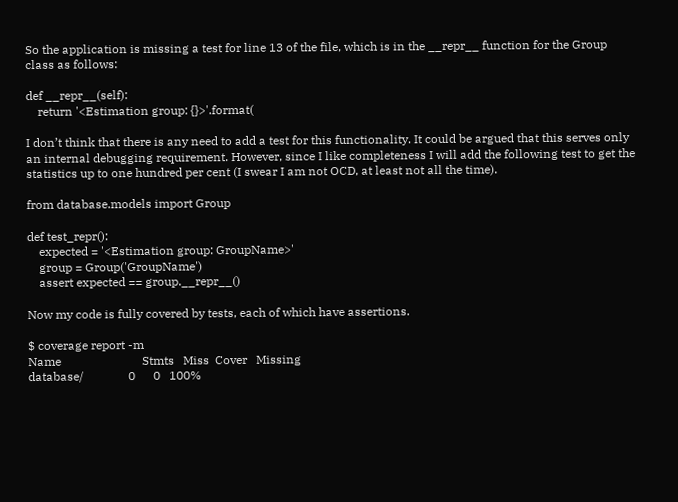So the application is missing a test for line 13 of the file, which is in the __repr__ function for the Group class as follows:

def __repr__(self):
    return '<Estimation group: {}>'.format(

I don’t think that there is any need to add a test for this functionality. It could be argued that this serves only an internal debugging requirement. However, since I like completeness I will add the following test to get the statistics up to one hundred per cent (I swear I am not OCD, at least not all the time).

from database.models import Group

def test_repr():
    expected = '<Estimation group: GroupName>'
    group = Group('GroupName')
    assert expected == group.__repr__()

Now my code is fully covered by tests, each of which have assertions.

$ coverage report -m
Name                           Stmts   Miss  Cover   Missing
database/               0      0   100%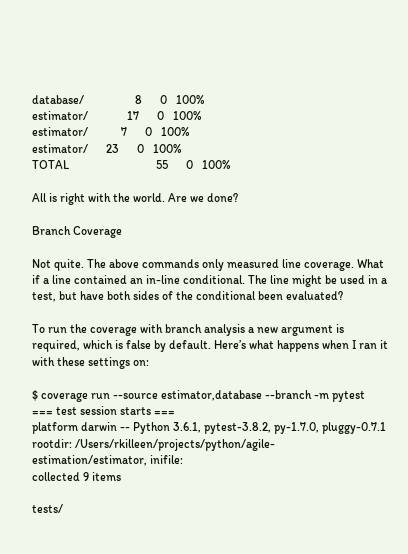database/                 8      0   100%
estimator/             17      0   100%
estimator/           7      0   100%
estimator/      23      0   100%
TOTAL                             55      0   100%

All is right with the world. Are we done?

Branch Coverage

Not quite. The above commands only measured line coverage. What if a line contained an in-line conditional. The line might be used in a test, but have both sides of the conditional been evaluated?

To run the coverage with branch analysis a new argument is required, which is false by default. Here’s what happens when I ran it with these settings on:

$ coverage run --source estimator,database --branch -m pytest
=== test session starts ===
platform darwin -- Python 3.6.1, pytest-3.8.2, py-1.7.0, pluggy-0.7.1
rootdir: /Users/rkilleen/projects/python/agile-estimation/estimator, inifile:
collected 9 items

tests/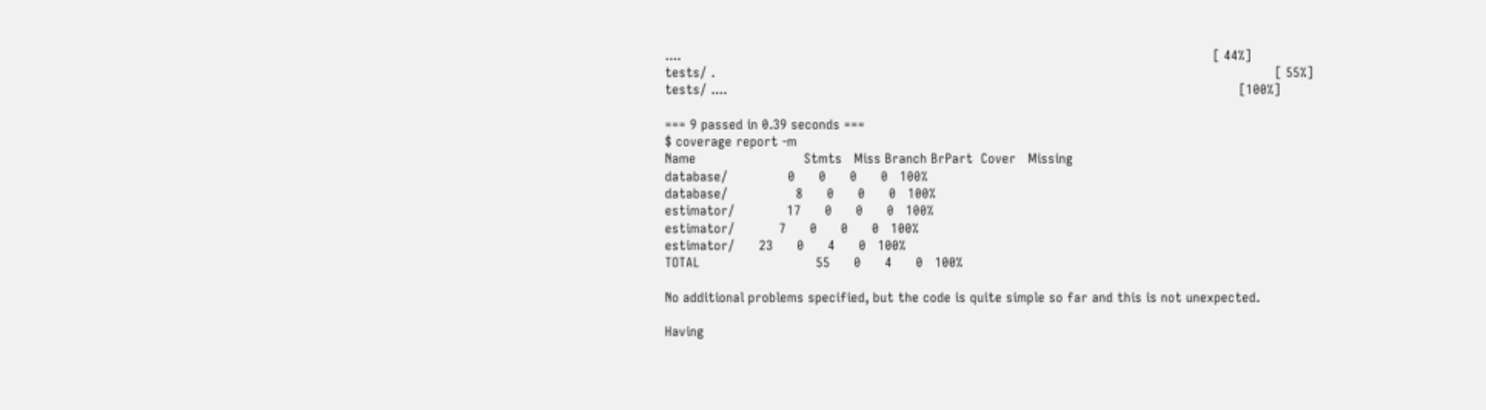....                                                                                                                                     [ 44%]
tests/ .                                                                                                                                            [ 55%]
tests/ ....                                                                                                                                [100%]

=== 9 passed in 0.39 seconds ===
$ coverage report -m
Name                           Stmts   Miss Branch BrPart  Cover   Missing
database/               0      0      0      0   100%
database/                 8      0      0      0   100%
estimator/             17      0      0      0   100%
estimator/           7      0      0      0   100%
estimator/      23      0      4      0   100%
TOTAL                             55      0      4      0   100%

No additional problems specified, but the code is quite simple so far and this is not unexpected.

Having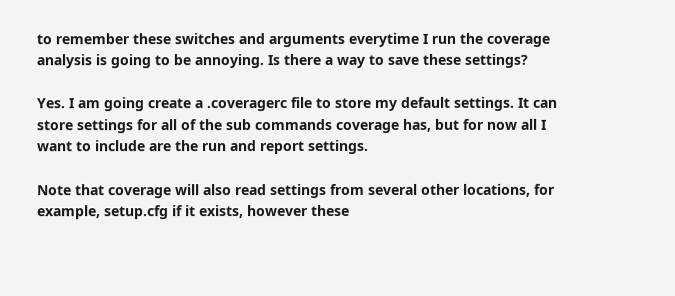to remember these switches and arguments everytime I run the coverage analysis is going to be annoying. Is there a way to save these settings?

Yes. I am going create a .coveragerc file to store my default settings. It can store settings for all of the sub commands coverage has, but for now all I want to include are the run and report settings.

Note that coverage will also read settings from several other locations, for example, setup.cfg if it exists, however these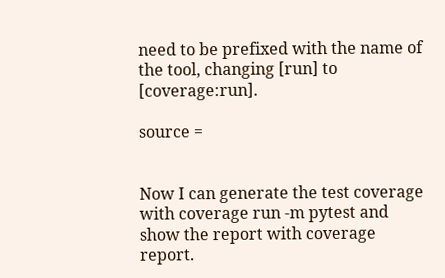need to be prefixed with the name of the tool, changing [run] to [coverage:run].

source =


Now I can generate the test coverage with coverage run -m pytest and show the report with coverage report.